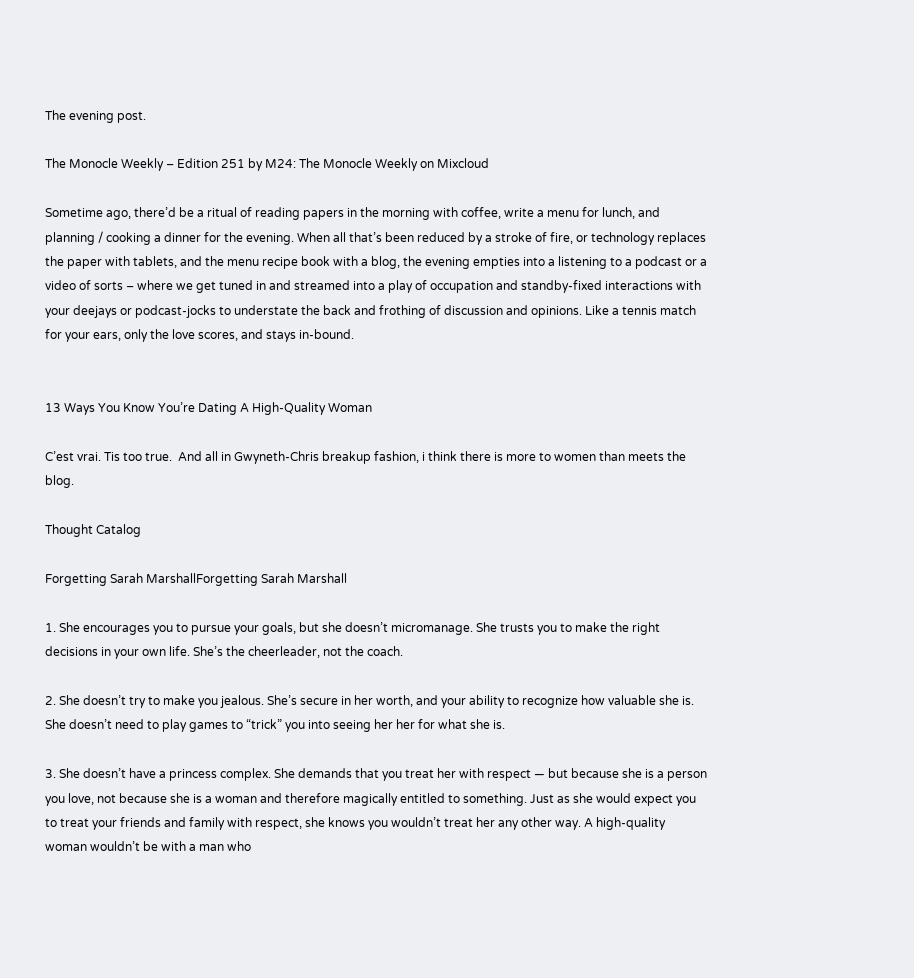The evening post.

The Monocle Weekly – Edition 251 by M24: The Monocle Weekly on Mixcloud

Sometime ago, there’d be a ritual of reading papers in the morning with coffee, write a menu for lunch, and planning / cooking a dinner for the evening. When all that’s been reduced by a stroke of fire, or technology replaces the paper with tablets, and the menu recipe book with a blog, the evening empties into a listening to a podcast or a video of sorts – where we get tuned in and streamed into a play of occupation and standby-fixed interactions with your deejays or podcast-jocks to understate the back and frothing of discussion and opinions. Like a tennis match for your ears, only the love scores, and stays in-bound.


13 Ways You Know You’re Dating A High-Quality Woman

C’est vrai. Tis too true.  And all in Gwyneth-Chris breakup fashion, i think there is more to women than meets the blog.

Thought Catalog

Forgetting Sarah MarshallForgetting Sarah Marshall

1. She encourages you to pursue your goals, but she doesn’t micromanage. She trusts you to make the right decisions in your own life. She’s the cheerleader, not the coach.

2. She doesn’t try to make you jealous. She’s secure in her worth, and your ability to recognize how valuable she is. She doesn’t need to play games to “trick” you into seeing her her for what she is.

3. She doesn’t have a princess complex. She demands that you treat her with respect — but because she is a person you love, not because she is a woman and therefore magically entitled to something. Just as she would expect you to treat your friends and family with respect, she knows you wouldn’t treat her any other way. A high-quality woman wouldn’t be with a man who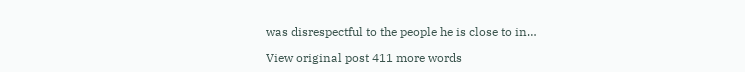was disrespectful to the people he is close to in…

View original post 411 more words